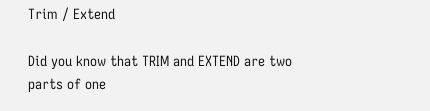Trim / Extend

Did you know that TRIM and EXTEND are two parts of one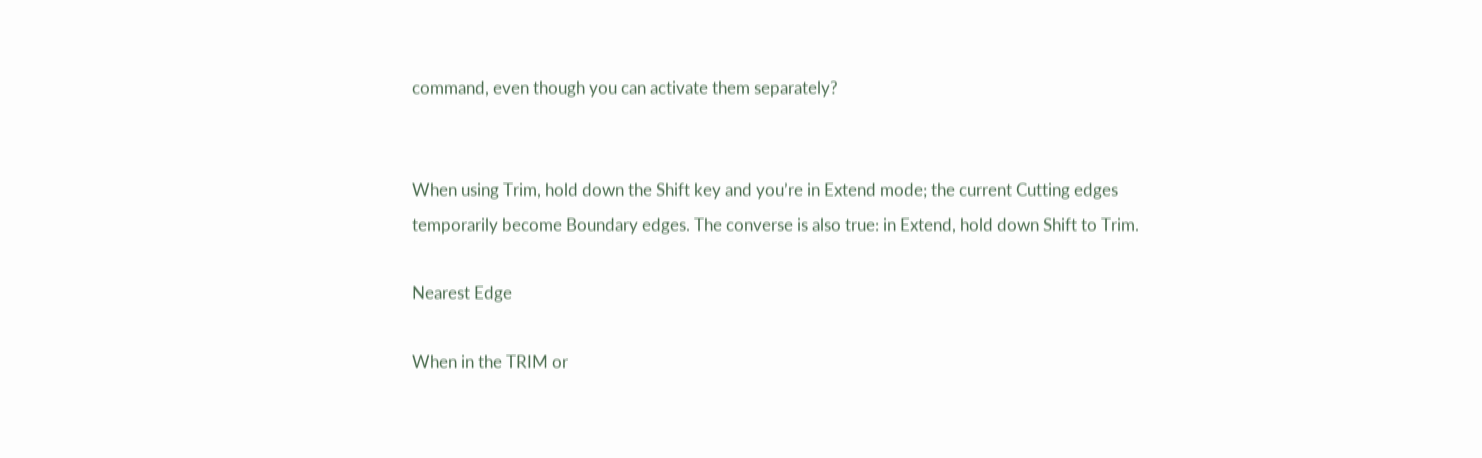command, even though you can activate them separately?


When using Trim, hold down the Shift key and you’re in Extend mode; the current Cutting edges temporarily become Boundary edges. The converse is also true: in Extend, hold down Shift to Trim.

Nearest Edge

When in the TRIM or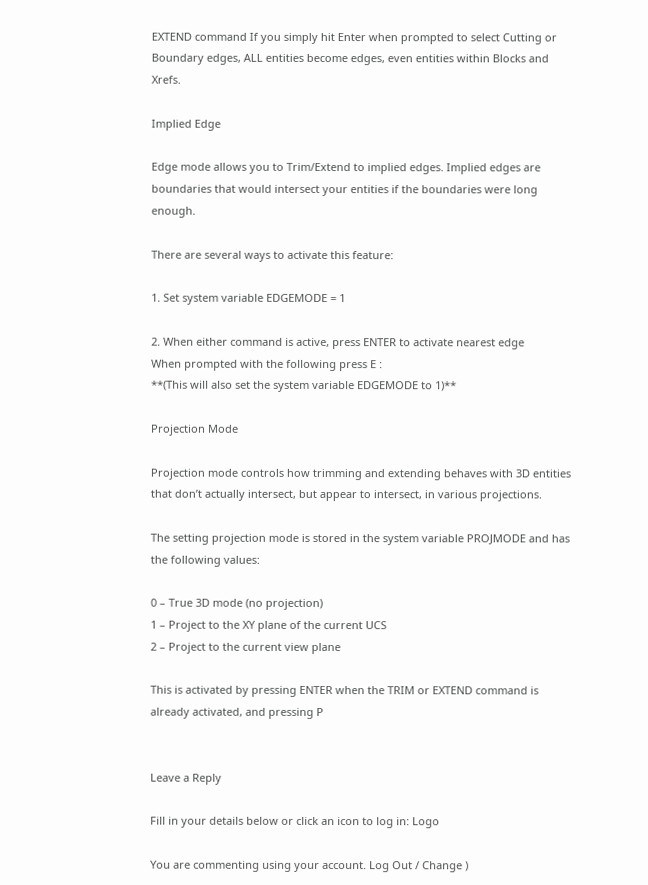EXTEND command If you simply hit Enter when prompted to select Cutting or Boundary edges, ALL entities become edges, even entities within Blocks and Xrefs.

Implied Edge

Edge mode allows you to Trim/Extend to implied edges. Implied edges are boundaries that would intersect your entities if the boundaries were long enough.

There are several ways to activate this feature:

1. Set system variable EDGEMODE = 1

2. When either command is active, press ENTER to activate nearest edge
When prompted with the following press E :
**(This will also set the system variable EDGEMODE to 1)**

Projection Mode

Projection mode controls how trimming and extending behaves with 3D entities that don’t actually intersect, but appear to intersect, in various projections.

The setting projection mode is stored in the system variable PROJMODE and has the following values:

0 – True 3D mode (no projection)
1 – Project to the XY plane of the current UCS
2 – Project to the current view plane

This is activated by pressing ENTER when the TRIM or EXTEND command is already activated, and pressing P


Leave a Reply

Fill in your details below or click an icon to log in: Logo

You are commenting using your account. Log Out / Change )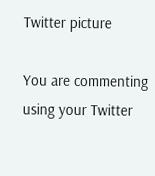Twitter picture

You are commenting using your Twitter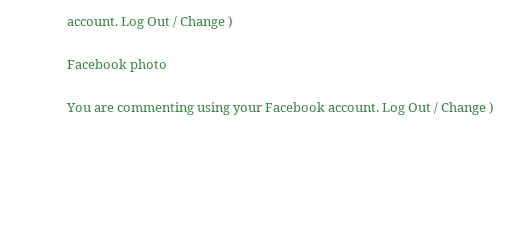account. Log Out / Change )

Facebook photo

You are commenting using your Facebook account. Log Out / Change )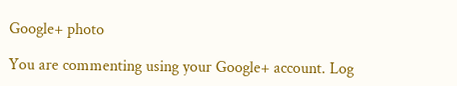Google+ photo

You are commenting using your Google+ account. Log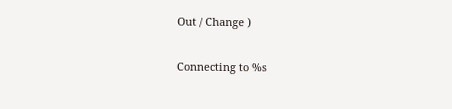Out / Change )

Connecting to %s